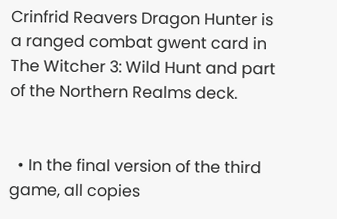Crinfrid Reavers Dragon Hunter is a ranged combat gwent card in The Witcher 3: Wild Hunt and part of the Northern Realms deck.


  • In the final version of the third game, all copies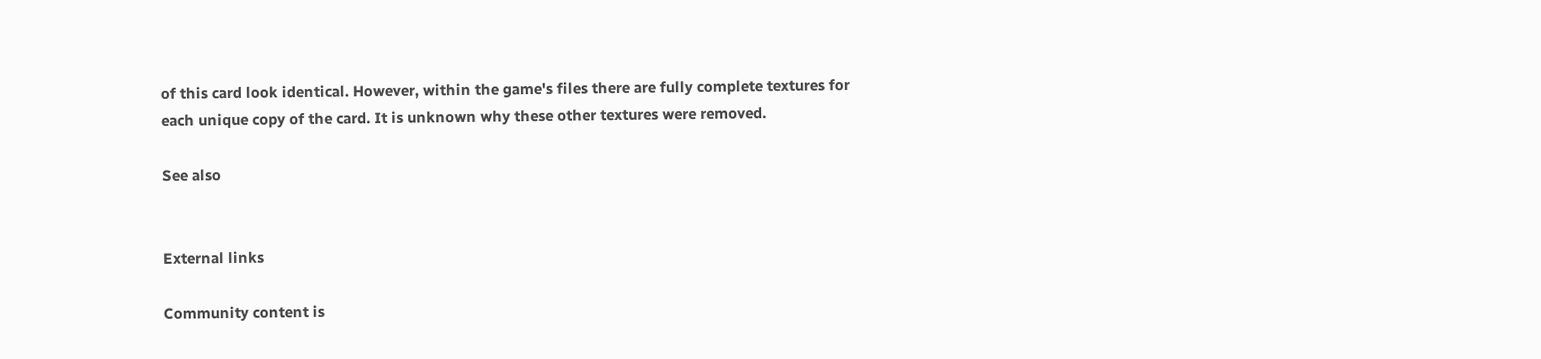of this card look identical. However, within the game's files there are fully complete textures for each unique copy of the card. It is unknown why these other textures were removed.

See also


External links

Community content is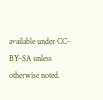available under CC-BY-SA unless otherwise noted.